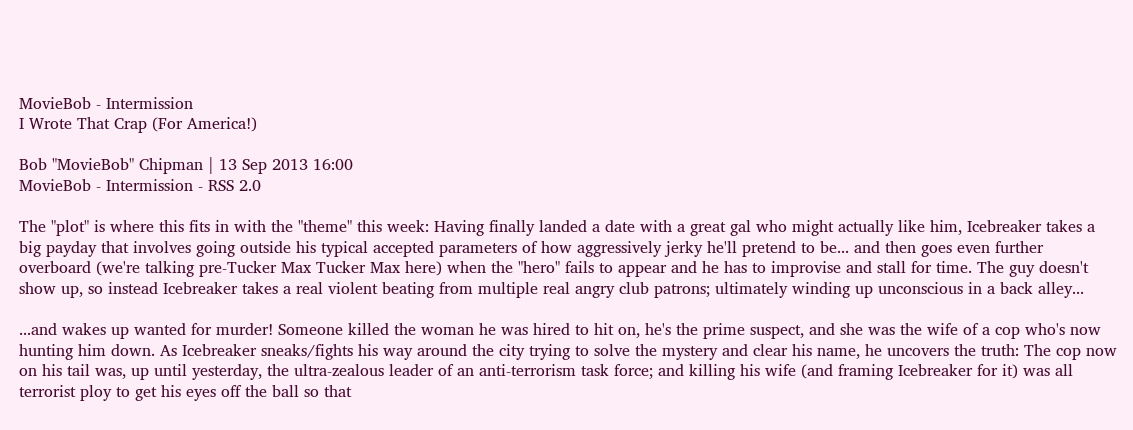MovieBob - Intermission
I Wrote That Crap (For America!)

Bob "MovieBob" Chipman | 13 Sep 2013 16:00
MovieBob - Intermission - RSS 2.0

The "plot" is where this fits in with the "theme" this week: Having finally landed a date with a great gal who might actually like him, Icebreaker takes a big payday that involves going outside his typical accepted parameters of how aggressively jerky he'll pretend to be... and then goes even further overboard (we're talking pre-Tucker Max Tucker Max here) when the "hero" fails to appear and he has to improvise and stall for time. The guy doesn't show up, so instead Icebreaker takes a real violent beating from multiple real angry club patrons; ultimately winding up unconscious in a back alley...

...and wakes up wanted for murder! Someone killed the woman he was hired to hit on, he's the prime suspect, and she was the wife of a cop who's now hunting him down. As Icebreaker sneaks/fights his way around the city trying to solve the mystery and clear his name, he uncovers the truth: The cop now on his tail was, up until yesterday, the ultra-zealous leader of an anti-terrorism task force; and killing his wife (and framing Icebreaker for it) was all terrorist ploy to get his eyes off the ball so that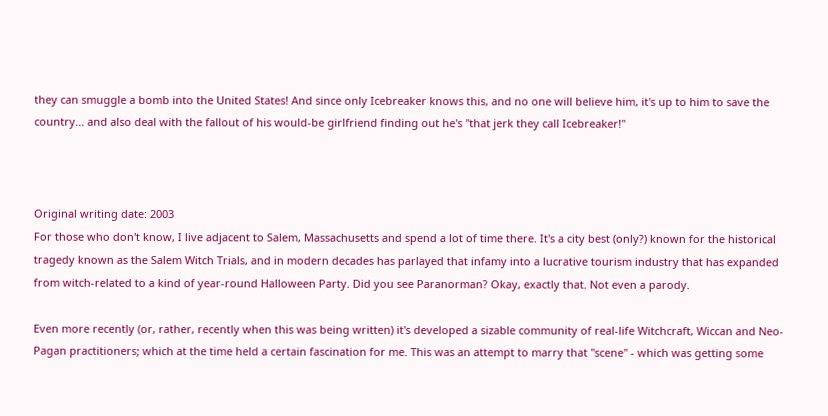they can smuggle a bomb into the United States! And since only Icebreaker knows this, and no one will believe him, it's up to him to save the country... and also deal with the fallout of his would-be girlfriend finding out he's "that jerk they call Icebreaker!"



Original writing date: 2003
For those who don't know, I live adjacent to Salem, Massachusetts and spend a lot of time there. It's a city best (only?) known for the historical tragedy known as the Salem Witch Trials, and in modern decades has parlayed that infamy into a lucrative tourism industry that has expanded from witch-related to a kind of year-round Halloween Party. Did you see Paranorman? Okay, exactly that. Not even a parody.

Even more recently (or, rather, recently when this was being written) it's developed a sizable community of real-life Witchcraft, Wiccan and Neo-Pagan practitioners; which at the time held a certain fascination for me. This was an attempt to marry that "scene" - which was getting some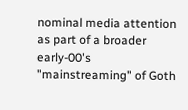nominal media attention as part of a broader early-00's "mainstreaming" of Goth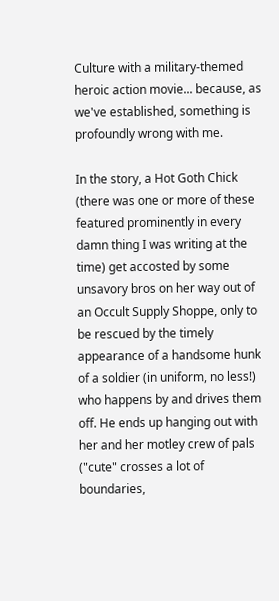Culture with a military-themed heroic action movie... because, as we've established, something is profoundly wrong with me.

In the story, a Hot Goth Chick (there was one or more of these featured prominently in every damn thing I was writing at the time) get accosted by some unsavory bros on her way out of an Occult Supply Shoppe, only to be rescued by the timely appearance of a handsome hunk of a soldier (in uniform, no less!) who happens by and drives them off. He ends up hanging out with her and her motley crew of pals ("cute" crosses a lot of boundaries,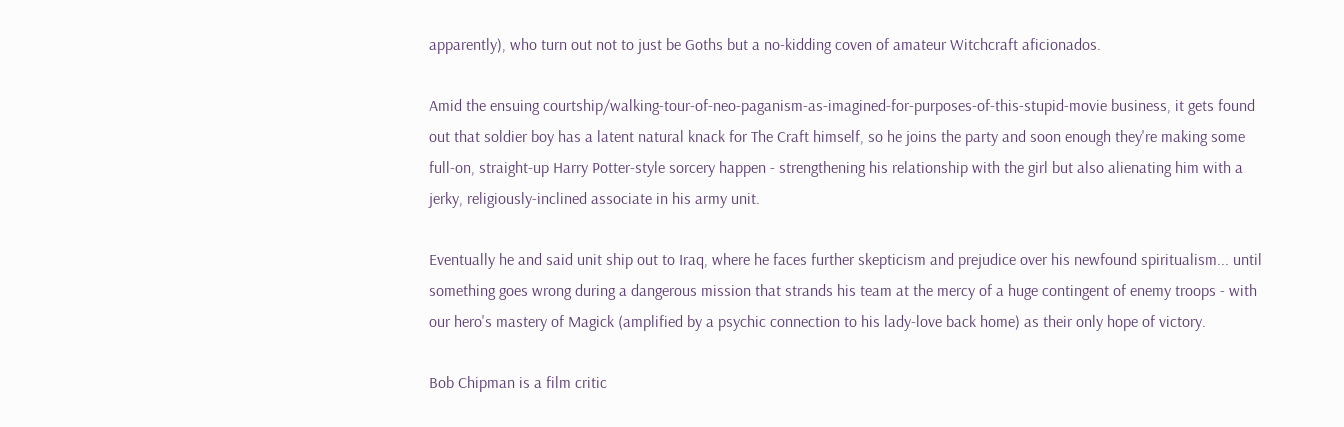apparently), who turn out not to just be Goths but a no-kidding coven of amateur Witchcraft aficionados.

Amid the ensuing courtship/walking-tour-of-neo-paganism-as-imagined-for-purposes-of-this-stupid-movie business, it gets found out that soldier boy has a latent natural knack for The Craft himself, so he joins the party and soon enough they're making some full-on, straight-up Harry Potter-style sorcery happen - strengthening his relationship with the girl but also alienating him with a jerky, religiously-inclined associate in his army unit.

Eventually he and said unit ship out to Iraq, where he faces further skepticism and prejudice over his newfound spiritualism... until something goes wrong during a dangerous mission that strands his team at the mercy of a huge contingent of enemy troops - with our hero's mastery of Magick (amplified by a psychic connection to his lady-love back home) as their only hope of victory.

Bob Chipman is a film critic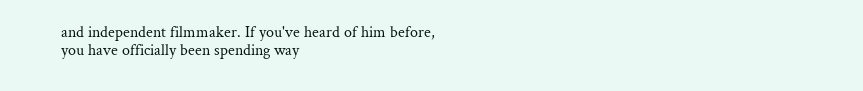and independent filmmaker. If you've heard of him before, you have officially been spending way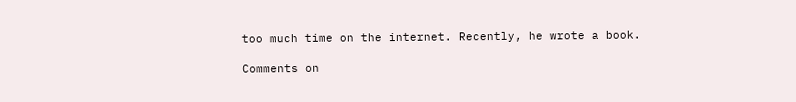too much time on the internet. Recently, he wrote a book.

Comments on